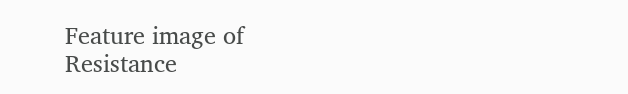Feature image of Resistance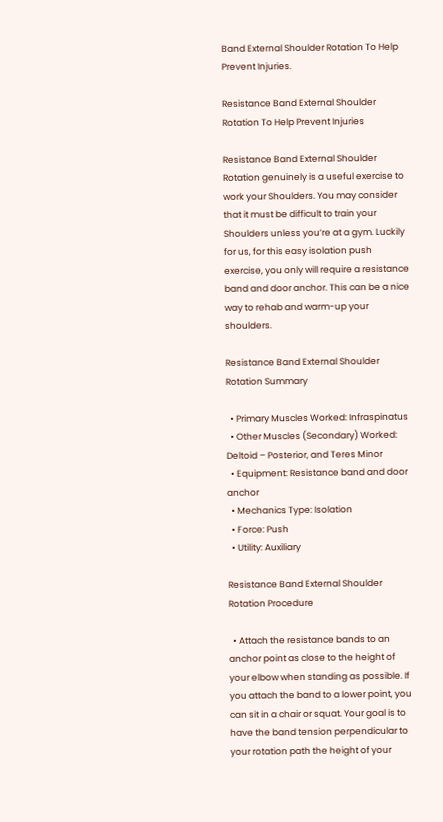Band External Shoulder Rotation To Help Prevent Injuries.

Resistance Band External Shoulder Rotation To Help Prevent Injuries

Resistance Band External Shoulder Rotation genuinely is a useful exercise to work your Shoulders. You may consider that it must be difficult to train your Shoulders unless you’re at a gym. Luckily for us, for this easy isolation push exercise, you only will require a resistance band and door anchor. This can be a nice way to rehab and warm-up your shoulders.

Resistance Band External Shoulder Rotation Summary

  • Primary Muscles Worked: Infraspinatus
  • Other Muscles (Secondary) Worked: Deltoid – Posterior, and Teres Minor
  • Equipment: Resistance band and door anchor
  • Mechanics Type: Isolation
  • Force: Push
  • Utility: Auxiliary

Resistance Band External Shoulder Rotation Procedure

  • Attach the resistance bands to an anchor point as close to the height of your elbow when standing as possible. If you attach the band to a lower point, you can sit in a chair or squat. Your goal is to have the band tension perpendicular to your rotation path the height of your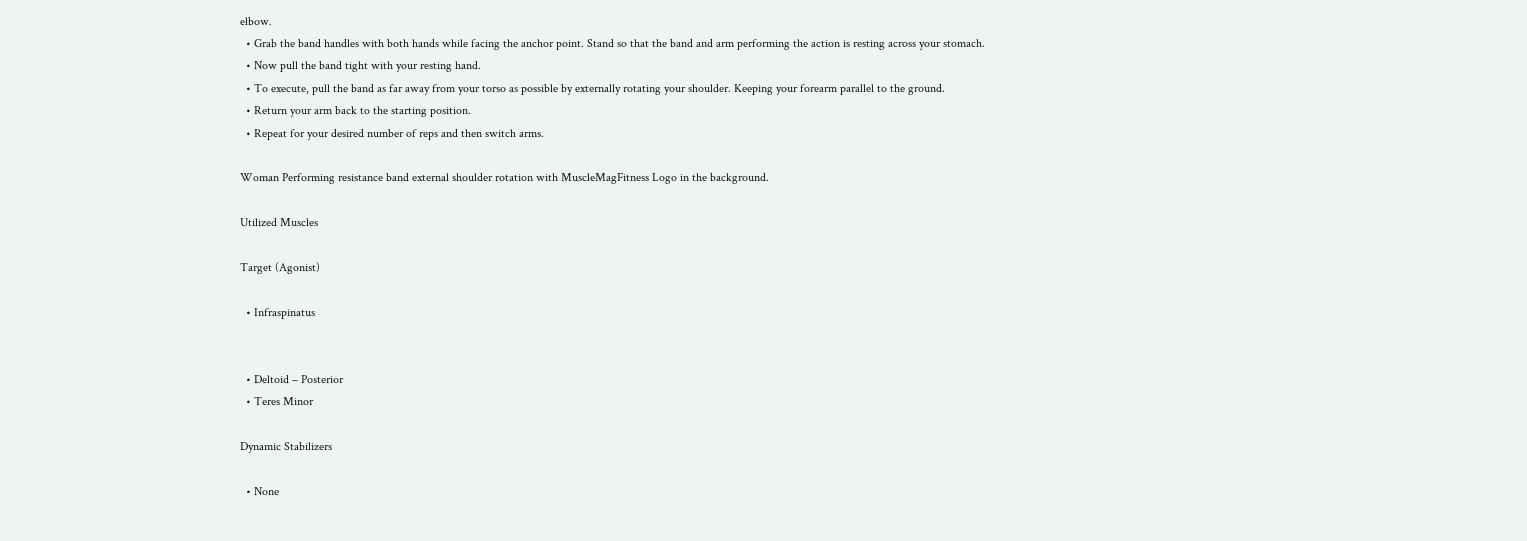elbow.
  • Grab the band handles with both hands while facing the anchor point. Stand so that the band and arm performing the action is resting across your stomach.
  • Now pull the band tight with your resting hand.
  • To execute, pull the band as far away from your torso as possible by externally rotating your shoulder. Keeping your forearm parallel to the ground.
  • Return your arm back to the starting position.
  • Repeat for your desired number of reps and then switch arms.

Woman Performing resistance band external shoulder rotation with MuscleMagFitness Logo in the background.

Utilized Muscles

Target (Agonist)

  • Infraspinatus


  • Deltoid – Posterior
  • Teres Minor

Dynamic Stabilizers

  • None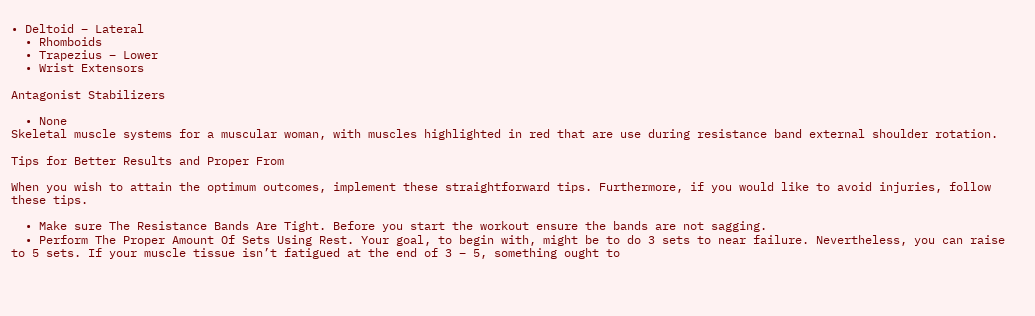• Deltoid – Lateral
  • Rhomboids
  • Trapezius – Lower
  • Wrist Extensors

Antagonist Stabilizers

  • None
Skeletal muscle systems for a muscular woman, with muscles highlighted in red that are use during resistance band external shoulder rotation.

Tips for Better Results and Proper From

When you wish to attain the optimum outcomes, implement these straightforward tips. Furthermore, if you would like to avoid injuries, follow these tips.

  • Make sure The Resistance Bands Are Tight. Before you start the workout ensure the bands are not sagging.
  • Perform The Proper Amount Of Sets Using Rest. Your goal, to begin with, might be to do 3 sets to near failure. Nevertheless, you can raise to 5 sets. If your muscle tissue isn’t fatigued at the end of 3 – 5, something ought to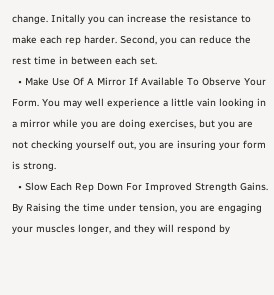change. Initally you can increase the resistance to make each rep harder. Second, you can reduce the rest time in between each set.
  • Make Use Of A Mirror If Available To Observe Your Form. You may well experience a little vain looking in a mirror while you are doing exercises, but you are not checking yourself out, you are insuring your form is strong.
  • Slow Each Rep Down For Improved Strength Gains. By Raising the time under tension, you are engaging your muscles longer, and they will respond by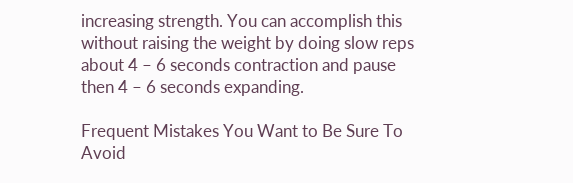increasing strength. You can accomplish this without raising the weight by doing slow reps about 4 – 6 seconds contraction and pause then 4 – 6 seconds expanding.

Frequent Mistakes You Want to Be Sure To Avoid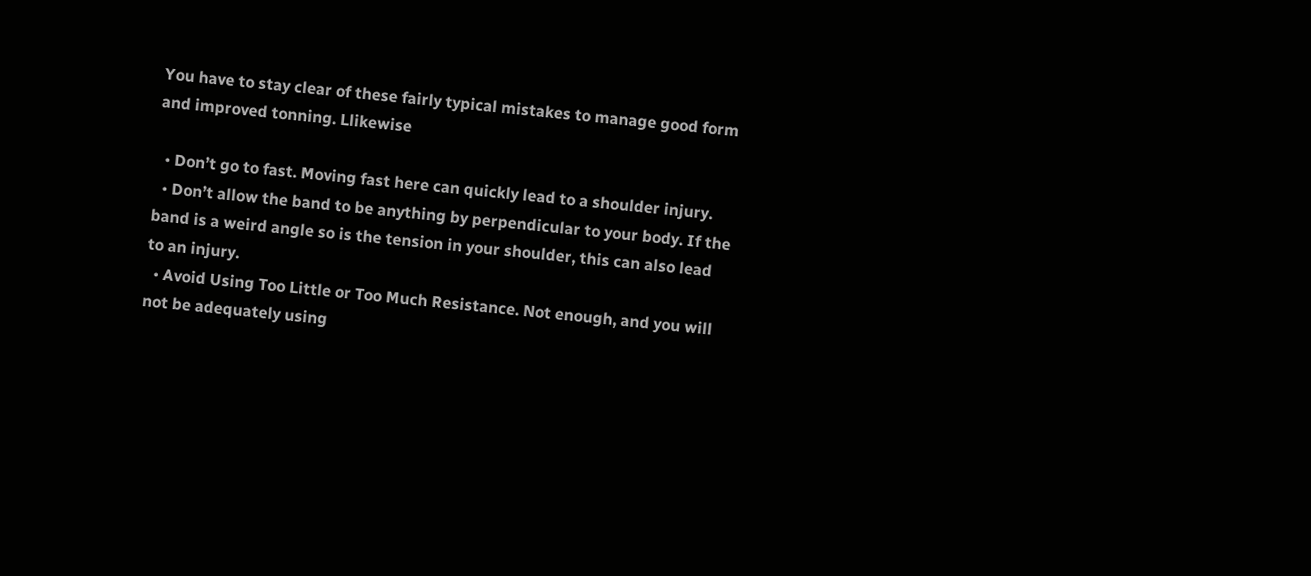You have to stay clear of these fairly typical mistakes to manage good form and improved tonning. Llikewise

  • Don’t go to fast. Moving fast here can quickly lead to a shoulder injury.
  • Don’t allow the band to be anything by perpendicular to your body. If the band is a weird angle so is the tension in your shoulder, this can also lead to an injury.
  • Avoid Using Too Little or Too Much Resistance. Not enough, and you will not be adequately using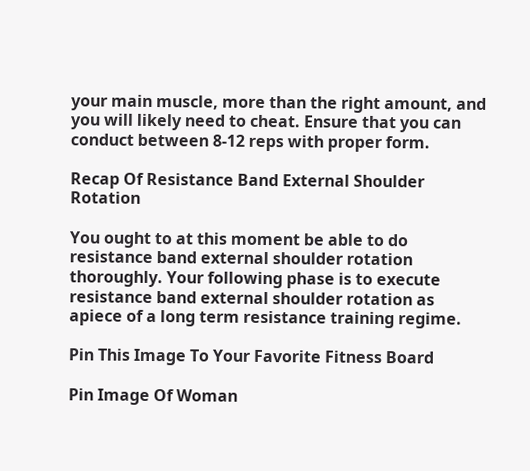your main muscle, more than the right amount, and you will likely need to cheat. Ensure that you can conduct between 8-12 reps with proper form.

Recap Of Resistance Band External Shoulder Rotation

You ought to at this moment be able to do resistance band external shoulder rotation thoroughly. Your following phase is to execute resistance band external shoulder rotation as apiece of a long term resistance training regime.

Pin This Image To Your Favorite Fitness Board

Pin Image Of Woman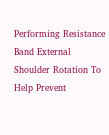Performing Resistance Band External Shoulder Rotation To Help Prevent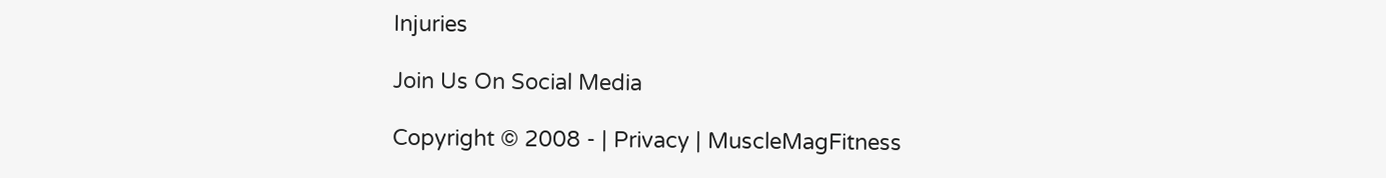Injuries

Join Us On Social Media

Copyright © 2008 - | Privacy | MuscleMagFitness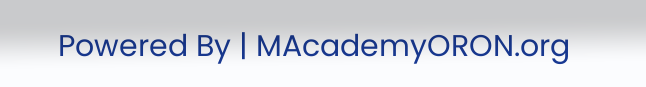Powered By | MAcademyORON.org